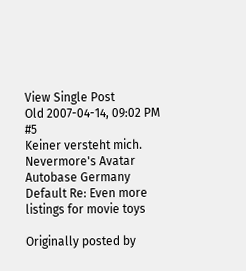View Single Post
Old 2007-04-14, 09:02 PM   #5
Keiner versteht mich.
Nevermore's Avatar
Autobase Germany
Default Re: Even more listings for movie toys

Originally posted by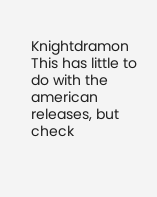Knightdramon
This has little to do with the american releases, but check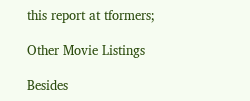this report at tformers;

Other Movie Listings

Besides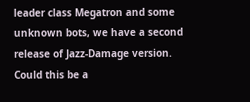leader class Megatron and some unknown bots, we have a second release of Jazz-Damage version. Could this be a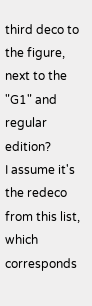third deco to the figure, next to the "G1" and regular edition?
I assume it's the redeco from this list, which corresponds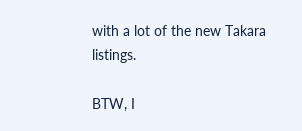with a lot of the new Takara listings.

BTW, I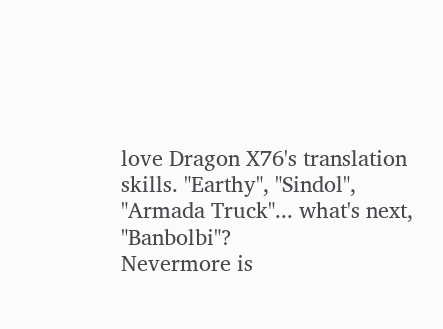love Dragon X76's translation skills. "Earthy", "Sindol", "Armada Truck"... what's next, "Banbolbi"?
Nevermore is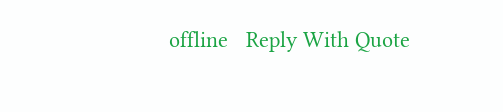offline   Reply With Quote